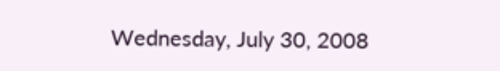Wednesday, July 30, 2008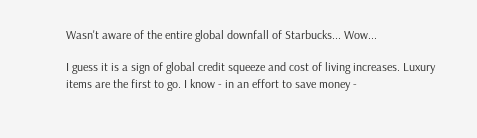Wasn't aware of the entire global downfall of Starbucks... Wow...

I guess it is a sign of global credit squeeze and cost of living increases. Luxury items are the first to go. I know - in an effort to save money -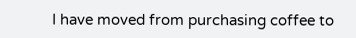I have moved from purchasing coffee to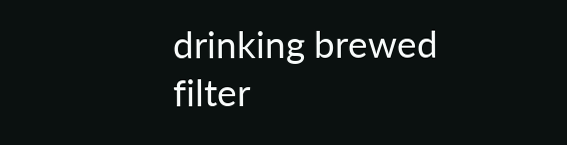drinking brewed filter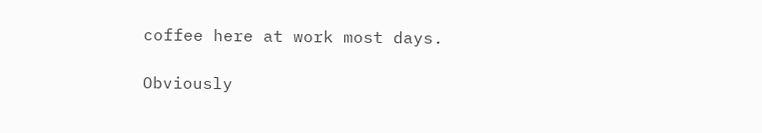coffee here at work most days.

Obviously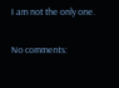I am not the only one.

No comments: